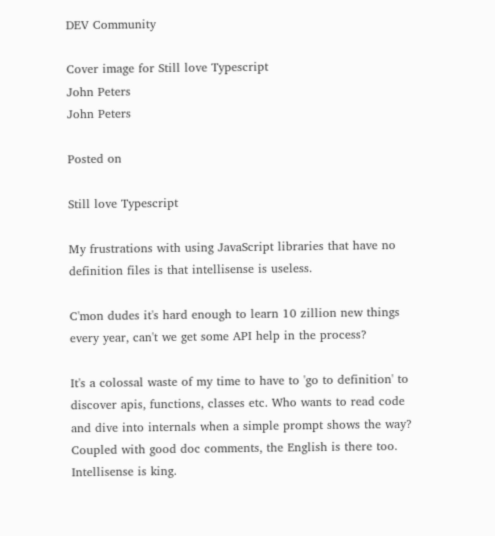DEV Community

Cover image for Still love Typescript
John Peters
John Peters

Posted on

Still love Typescript

My frustrations with using JavaScript libraries that have no definition files is that intellisense is useless.

C'mon dudes it's hard enough to learn 10 zillion new things every year, can't we get some API help in the process?

It's a colossal waste of my time to have to 'go to definition' to discover apis, functions, classes etc. Who wants to read code and dive into internals when a simple prompt shows the way? Coupled with good doc comments, the English is there too. Intellisense is king.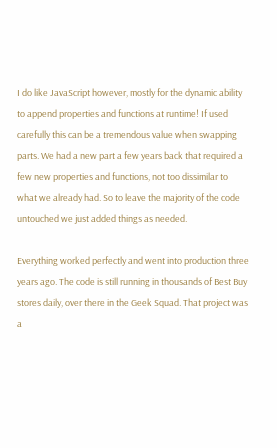I do like JavaScript however, mostly for the dynamic ability to append properties and functions at runtime! If used carefully this can be a tremendous value when swapping parts. We had a new part a few years back that required a few new properties and functions, not too dissimilar to what we already had. So to leave the majority of the code untouched we just added things as needed.

Everything worked perfectly and went into production three years ago. The code is still running in thousands of Best Buy stores daily, over there in the Geek Squad. That project was a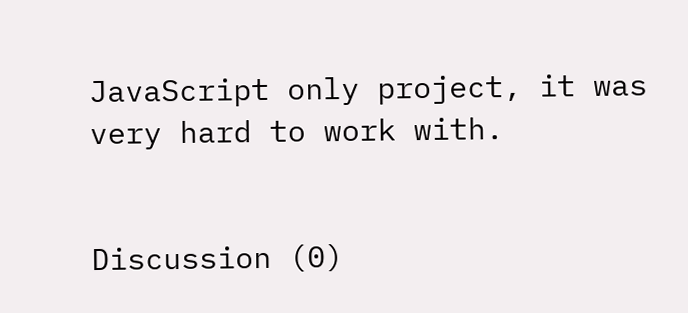JavaScript only project, it was very hard to work with.


Discussion (0)